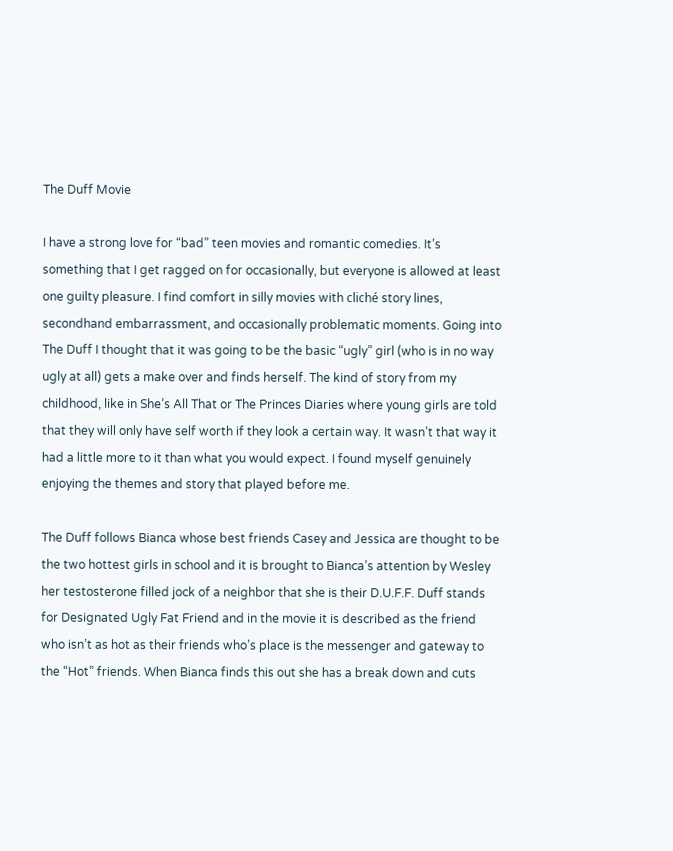The Duff Movie

I have a strong love for “bad” teen movies and romantic comedies. It’s something that I get ragged on for occasionally, but everyone is allowed at least one guilty pleasure. I find comfort in silly movies with cliché story lines, secondhand embarrassment, and occasionally problematic moments. Going into The Duff I thought that it was going to be the basic “ugly” girl (who is in no way ugly at all) gets a make over and finds herself. The kind of story from my childhood, like in She’s All That or The Princes Diaries where young girls are told that they will only have self worth if they look a certain way. It wasn’t that way it had a little more to it than what you would expect. I found myself genuinely enjoying the themes and story that played before me.

The Duff follows Bianca whose best friends Casey and Jessica are thought to be the two hottest girls in school and it is brought to Bianca’s attention by Wesley her testosterone filled jock of a neighbor that she is their D.U.F.F. Duff stands for Designated Ugly Fat Friend and in the movie it is described as the friend who isn’t as hot as their friends who’s place is the messenger and gateway to the “Hot” friends. When Bianca finds this out she has a break down and cuts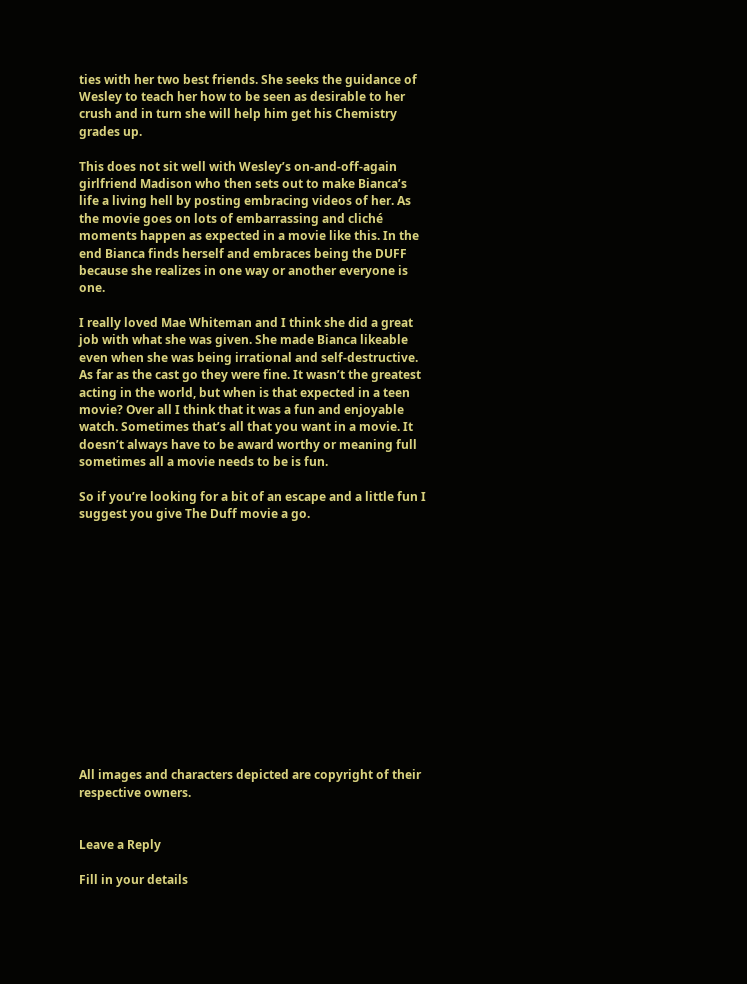ties with her two best friends. She seeks the guidance of Wesley to teach her how to be seen as desirable to her crush and in turn she will help him get his Chemistry grades up.

This does not sit well with Wesley’s on-and-off-again girlfriend Madison who then sets out to make Bianca’s life a living hell by posting embracing videos of her. As the movie goes on lots of embarrassing and cliché moments happen as expected in a movie like this. In the end Bianca finds herself and embraces being the DUFF because she realizes in one way or another everyone is one.

I really loved Mae Whiteman and I think she did a great job with what she was given. She made Bianca likeable even when she was being irrational and self-destructive. As far as the cast go they were fine. It wasn’t the greatest acting in the world, but when is that expected in a teen movie? Over all I think that it was a fun and enjoyable watch. Sometimes that’s all that you want in a movie. It doesn’t always have to be award worthy or meaning full sometimes all a movie needs to be is fun.

So if you’re looking for a bit of an escape and a little fun I suggest you give The Duff movie a go.














All images and characters depicted are copyright of their respective owners.


Leave a Reply

Fill in your details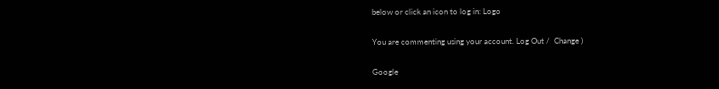below or click an icon to log in: Logo

You are commenting using your account. Log Out /  Change )

Google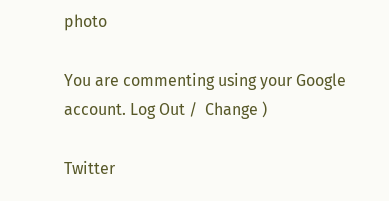photo

You are commenting using your Google account. Log Out /  Change )

Twitter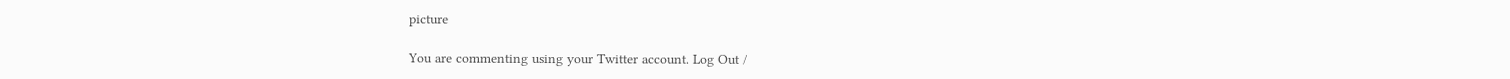picture

You are commenting using your Twitter account. Log Out /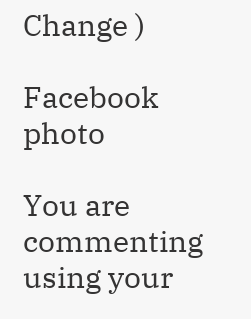Change )

Facebook photo

You are commenting using your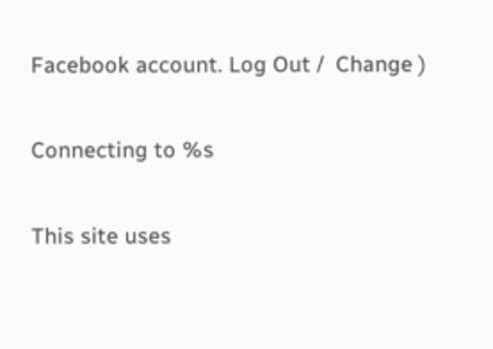Facebook account. Log Out /  Change )

Connecting to %s

This site uses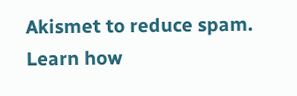Akismet to reduce spam. Learn how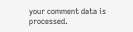your comment data is processed.